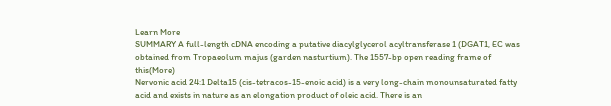Learn More
SUMMARY A full-length cDNA encoding a putative diacylglycerol acyltransferase 1 (DGAT1, EC was obtained from Tropaeolum majus (garden nasturtium). The 1557-bp open reading frame of this(More)
Nervonic acid 24:1 Delta15 (cis-tetracos-15-enoic acid) is a very long-chain monounsaturated fatty acid and exists in nature as an elongation product of oleic acid. There is an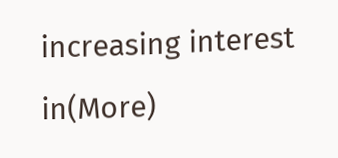increasing interest in(More)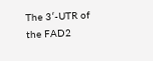The 3′-UTR of the FAD2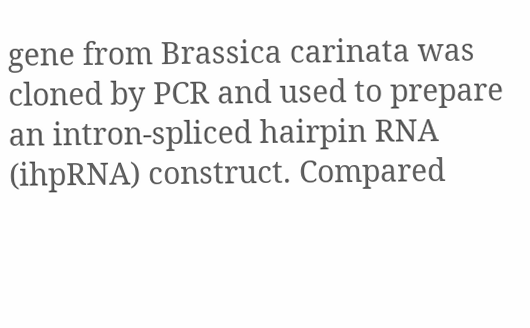gene from Brassica carinata was cloned by PCR and used to prepare an intron-spliced hairpin RNA (ihpRNA) construct. Compared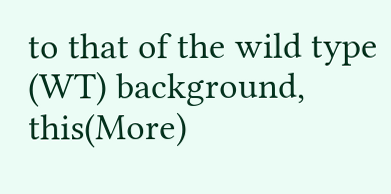to that of the wild type (WT) background, this(More)